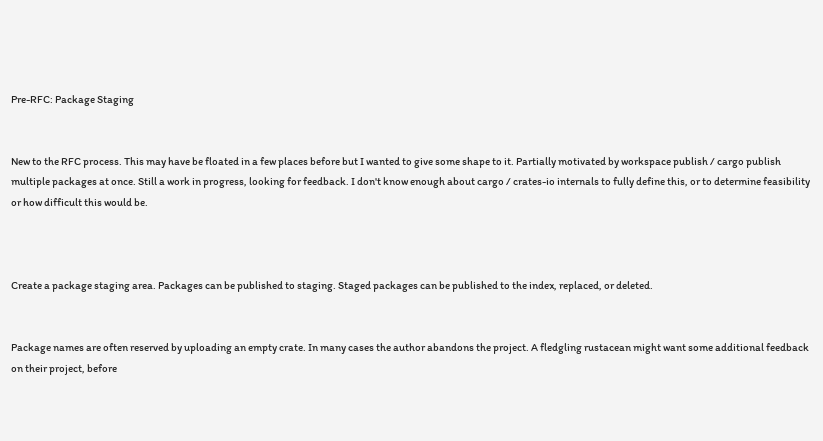Pre-RFC: Package Staging


New to the RFC process. This may have be floated in a few places before but I wanted to give some shape to it. Partially motivated by workspace publish / cargo publish multiple packages at once. Still a work in progress, looking for feedback. I don't know enough about cargo / crates-io internals to fully define this, or to determine feasibility or how difficult this would be.



Create a package staging area. Packages can be published to staging. Staged packages can be published to the index, replaced, or deleted.


Package names are often reserved by uploading an empty crate. In many cases the author abandons the project. A fledgling rustacean might want some additional feedback on their project, before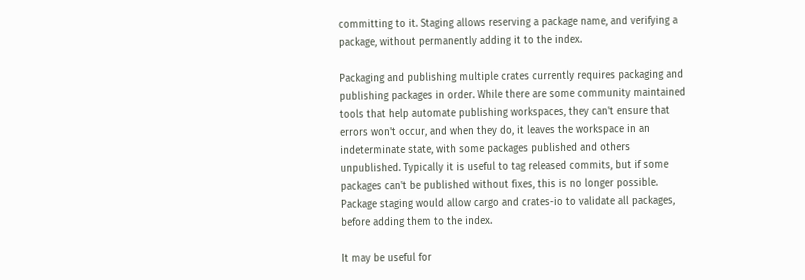committing to it. Staging allows reserving a package name, and verifying a package, without permanently adding it to the index.

Packaging and publishing multiple crates currently requires packaging and publishing packages in order. While there are some community maintained tools that help automate publishing workspaces, they can't ensure that errors won't occur, and when they do, it leaves the workspace in an indeterminate state, with some packages published and others unpublished. Typically it is useful to tag released commits, but if some packages can't be published without fixes, this is no longer possible. Package staging would allow cargo and crates-io to validate all packages, before adding them to the index.

It may be useful for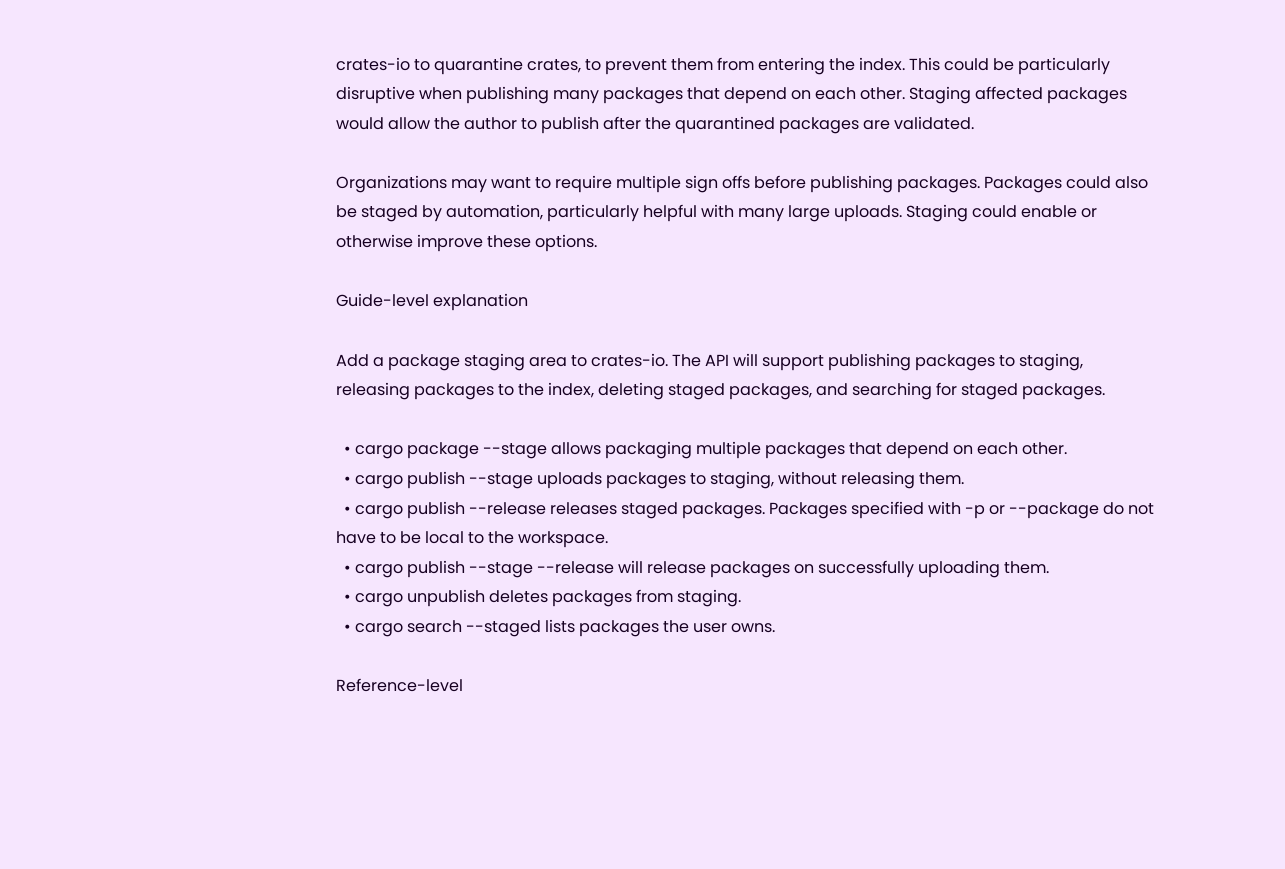crates-io to quarantine crates, to prevent them from entering the index. This could be particularly disruptive when publishing many packages that depend on each other. Staging affected packages would allow the author to publish after the quarantined packages are validated.

Organizations may want to require multiple sign offs before publishing packages. Packages could also be staged by automation, particularly helpful with many large uploads. Staging could enable or otherwise improve these options.

Guide-level explanation

Add a package staging area to crates-io. The API will support publishing packages to staging, releasing packages to the index, deleting staged packages, and searching for staged packages.

  • cargo package --stage allows packaging multiple packages that depend on each other.
  • cargo publish --stage uploads packages to staging, without releasing them.
  • cargo publish --release releases staged packages. Packages specified with -p or --package do not have to be local to the workspace.
  • cargo publish --stage --release will release packages on successfully uploading them.
  • cargo unpublish deletes packages from staging.
  • cargo search --staged lists packages the user owns.

Reference-level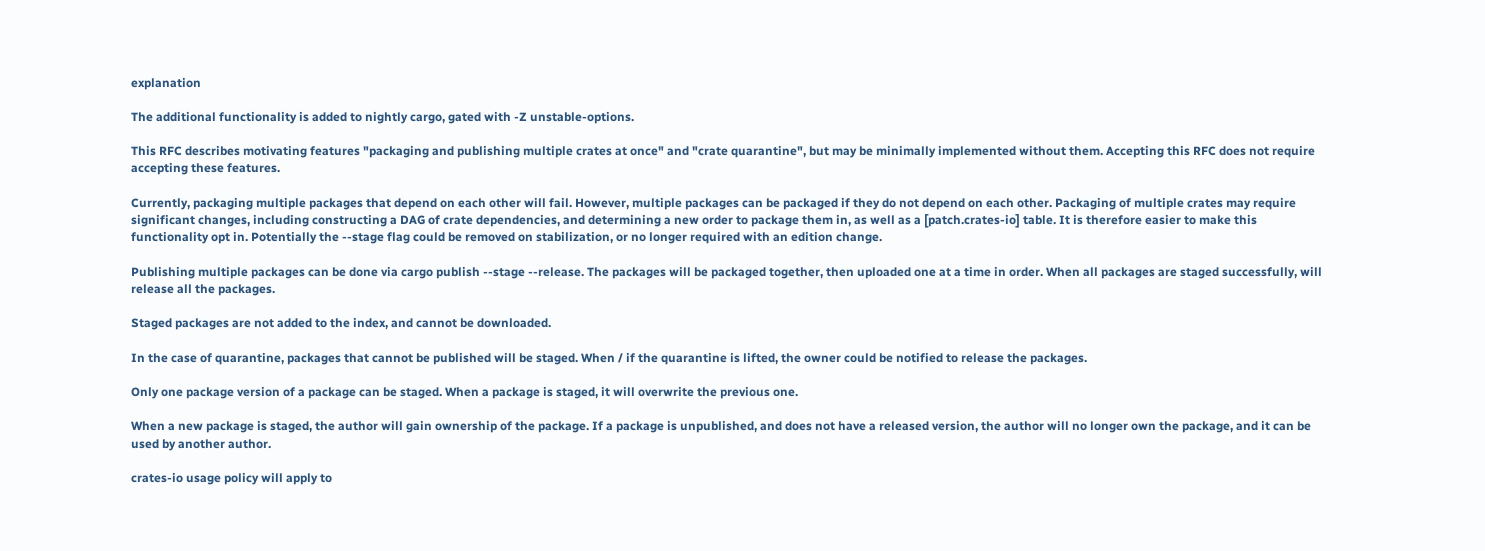explanation

The additional functionality is added to nightly cargo, gated with -Z unstable-options.

This RFC describes motivating features "packaging and publishing multiple crates at once" and "crate quarantine", but may be minimally implemented without them. Accepting this RFC does not require accepting these features.

Currently, packaging multiple packages that depend on each other will fail. However, multiple packages can be packaged if they do not depend on each other. Packaging of multiple crates may require significant changes, including constructing a DAG of crate dependencies, and determining a new order to package them in, as well as a [patch.crates-io] table. It is therefore easier to make this functionality opt in. Potentially the --stage flag could be removed on stabilization, or no longer required with an edition change.

Publishing multiple packages can be done via cargo publish --stage --release. The packages will be packaged together, then uploaded one at a time in order. When all packages are staged successfully, will release all the packages.

Staged packages are not added to the index, and cannot be downloaded.

In the case of quarantine, packages that cannot be published will be staged. When / if the quarantine is lifted, the owner could be notified to release the packages.

Only one package version of a package can be staged. When a package is staged, it will overwrite the previous one.

When a new package is staged, the author will gain ownership of the package. If a package is unpublished, and does not have a released version, the author will no longer own the package, and it can be used by another author.

crates-io usage policy will apply to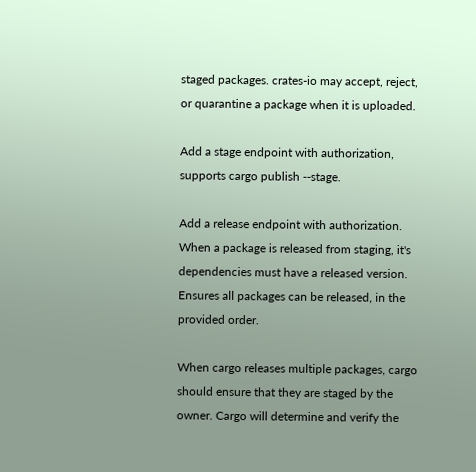staged packages. crates-io may accept, reject, or quarantine a package when it is uploaded.

Add a stage endpoint with authorization, supports cargo publish --stage.

Add a release endpoint with authorization. When a package is released from staging, it's dependencies must have a released version. Ensures all packages can be released, in the provided order.

When cargo releases multiple packages, cargo should ensure that they are staged by the owner. Cargo will determine and verify the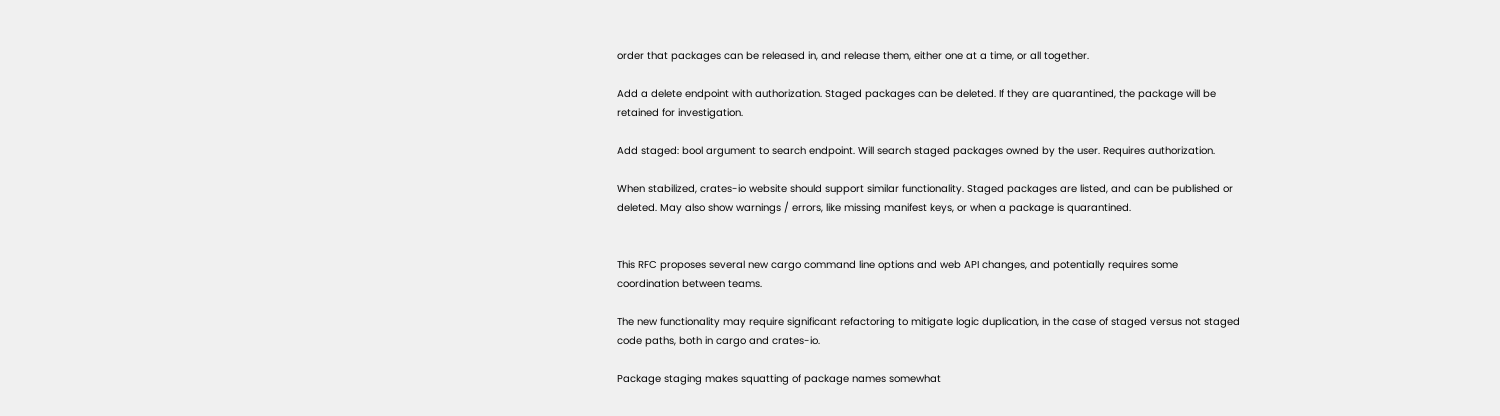order that packages can be released in, and release them, either one at a time, or all together.

Add a delete endpoint with authorization. Staged packages can be deleted. If they are quarantined, the package will be retained for investigation.

Add staged: bool argument to search endpoint. Will search staged packages owned by the user. Requires authorization.

When stabilized, crates-io website should support similar functionality. Staged packages are listed, and can be published or deleted. May also show warnings / errors, like missing manifest keys, or when a package is quarantined.


This RFC proposes several new cargo command line options and web API changes, and potentially requires some coordination between teams.

The new functionality may require significant refactoring to mitigate logic duplication, in the case of staged versus not staged code paths, both in cargo and crates-io.

Package staging makes squatting of package names somewhat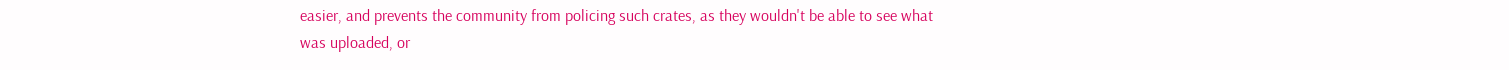easier, and prevents the community from policing such crates, as they wouldn't be able to see what was uploaded, or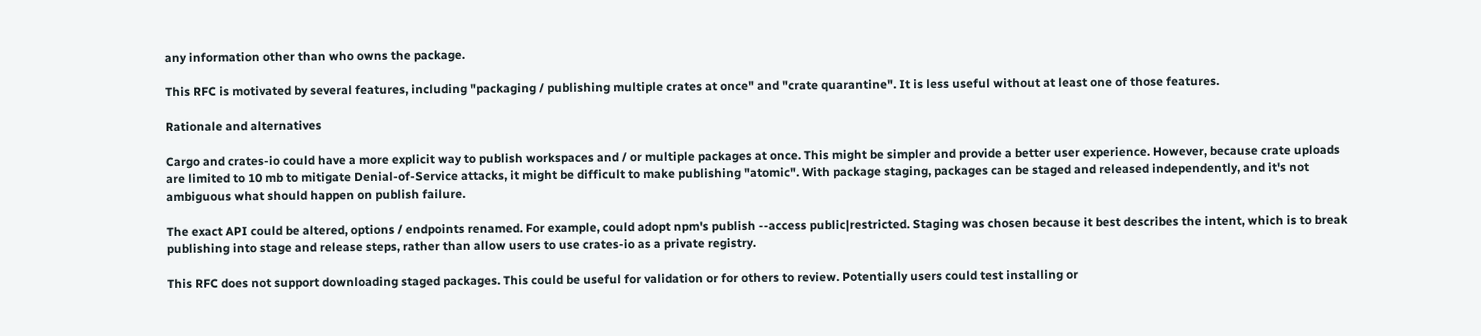any information other than who owns the package.

This RFC is motivated by several features, including "packaging / publishing multiple crates at once" and "crate quarantine". It is less useful without at least one of those features.

Rationale and alternatives

Cargo and crates-io could have a more explicit way to publish workspaces and / or multiple packages at once. This might be simpler and provide a better user experience. However, because crate uploads are limited to 10 mb to mitigate Denial-of-Service attacks, it might be difficult to make publishing "atomic". With package staging, packages can be staged and released independently, and it's not ambiguous what should happen on publish failure.

The exact API could be altered, options / endpoints renamed. For example, could adopt npm's publish --access public|restricted. Staging was chosen because it best describes the intent, which is to break publishing into stage and release steps, rather than allow users to use crates-io as a private registry.

This RFC does not support downloading staged packages. This could be useful for validation or for others to review. Potentially users could test installing or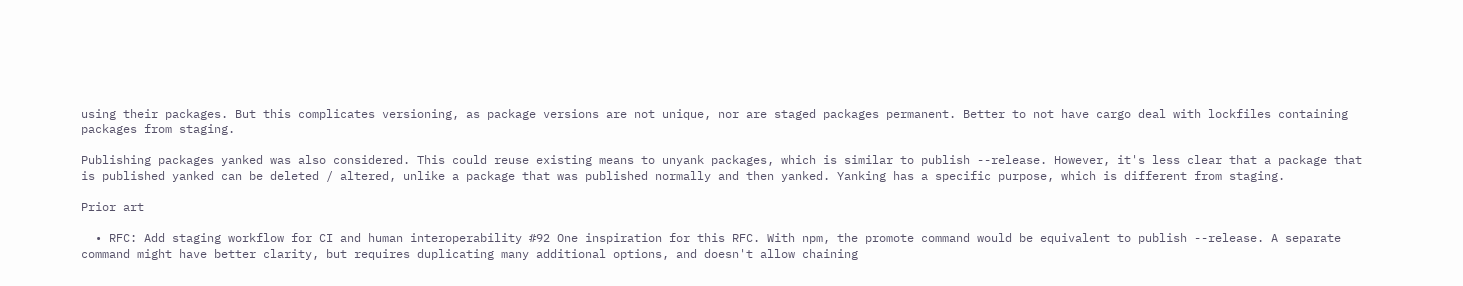using their packages. But this complicates versioning, as package versions are not unique, nor are staged packages permanent. Better to not have cargo deal with lockfiles containing packages from staging.

Publishing packages yanked was also considered. This could reuse existing means to unyank packages, which is similar to publish --release. However, it's less clear that a package that is published yanked can be deleted / altered, unlike a package that was published normally and then yanked. Yanking has a specific purpose, which is different from staging.

Prior art

  • RFC: Add staging workflow for CI and human interoperability #92 One inspiration for this RFC. With npm, the promote command would be equivalent to publish --release. A separate command might have better clarity, but requires duplicating many additional options, and doesn't allow chaining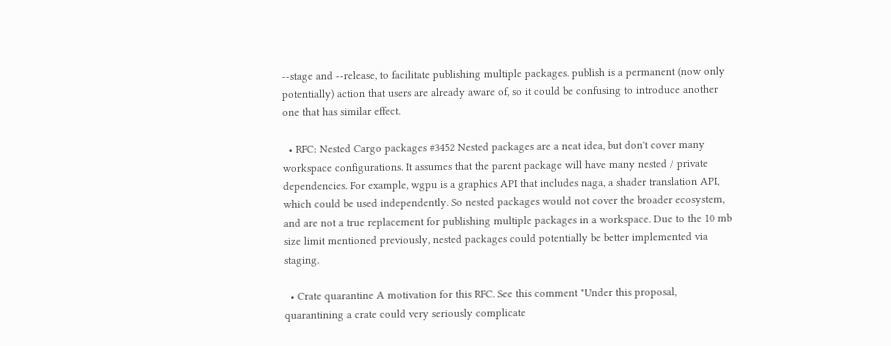--stage and --release, to facilitate publishing multiple packages. publish is a permanent (now only potentially) action that users are already aware of, so it could be confusing to introduce another one that has similar effect.

  • RFC: Nested Cargo packages #3452 Nested packages are a neat idea, but don't cover many workspace configurations. It assumes that the parent package will have many nested / private dependencies. For example, wgpu is a graphics API that includes naga, a shader translation API, which could be used independently. So nested packages would not cover the broader ecosystem, and are not a true replacement for publishing multiple packages in a workspace. Due to the 10 mb size limit mentioned previously, nested packages could potentially be better implemented via staging.

  • Crate quarantine A motivation for this RFC. See this comment "Under this proposal, quarantining a crate could very seriously complicate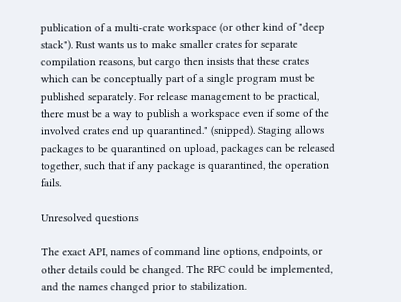publication of a multi-crate workspace (or other kind of "deep stack"). Rust wants us to make smaller crates for separate compilation reasons, but cargo then insists that these crates which can be conceptually part of a single program must be published separately. For release management to be practical, there must be a way to publish a workspace even if some of the involved crates end up quarantined." (snipped). Staging allows packages to be quarantined on upload, packages can be released together, such that if any package is quarantined, the operation fails.

Unresolved questions

The exact API, names of command line options, endpoints, or other details could be changed. The RFC could be implemented, and the names changed prior to stabilization.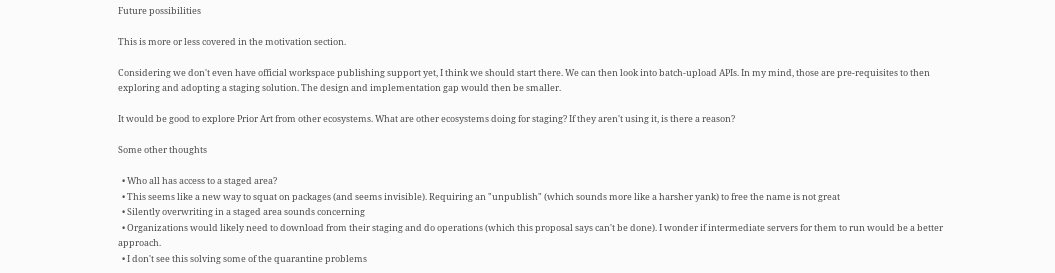Future possibilities

This is more or less covered in the motivation section.

Considering we don't even have official workspace publishing support yet, I think we should start there. We can then look into batch-upload APIs. In my mind, those are pre-requisites to then exploring and adopting a staging solution. The design and implementation gap would then be smaller.

It would be good to explore Prior Art from other ecosystems. What are other ecosystems doing for staging? If they aren't using it, is there a reason?

Some other thoughts

  • Who all has access to a staged area?
  • This seems like a new way to squat on packages (and seems invisible). Requiring an "unpublish" (which sounds more like a harsher yank) to free the name is not great
  • Silently overwriting in a staged area sounds concerning
  • Organizations would likely need to download from their staging and do operations (which this proposal says can't be done). I wonder if intermediate servers for them to run would be a better approach.
  • I don't see this solving some of the quarantine problems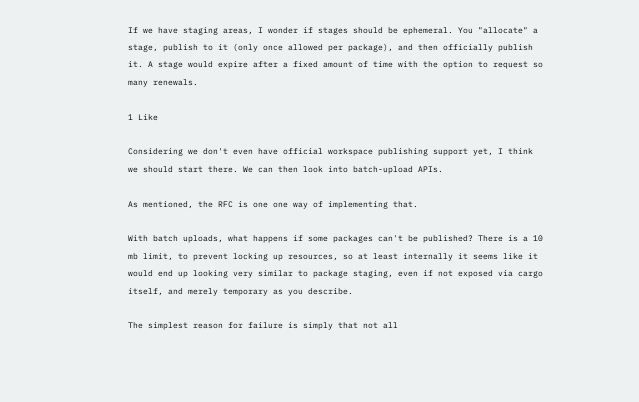If we have staging areas, I wonder if stages should be ephemeral. You "allocate" a stage, publish to it (only once allowed per package), and then officially publish it. A stage would expire after a fixed amount of time with the option to request so many renewals.

1 Like

Considering we don't even have official workspace publishing support yet, I think we should start there. We can then look into batch-upload APIs.

As mentioned, the RFC is one one way of implementing that.

With batch uploads, what happens if some packages can't be published? There is a 10 mb limit, to prevent locking up resources, so at least internally it seems like it would end up looking very similar to package staging, even if not exposed via cargo itself, and merely temporary as you describe.

The simplest reason for failure is simply that not all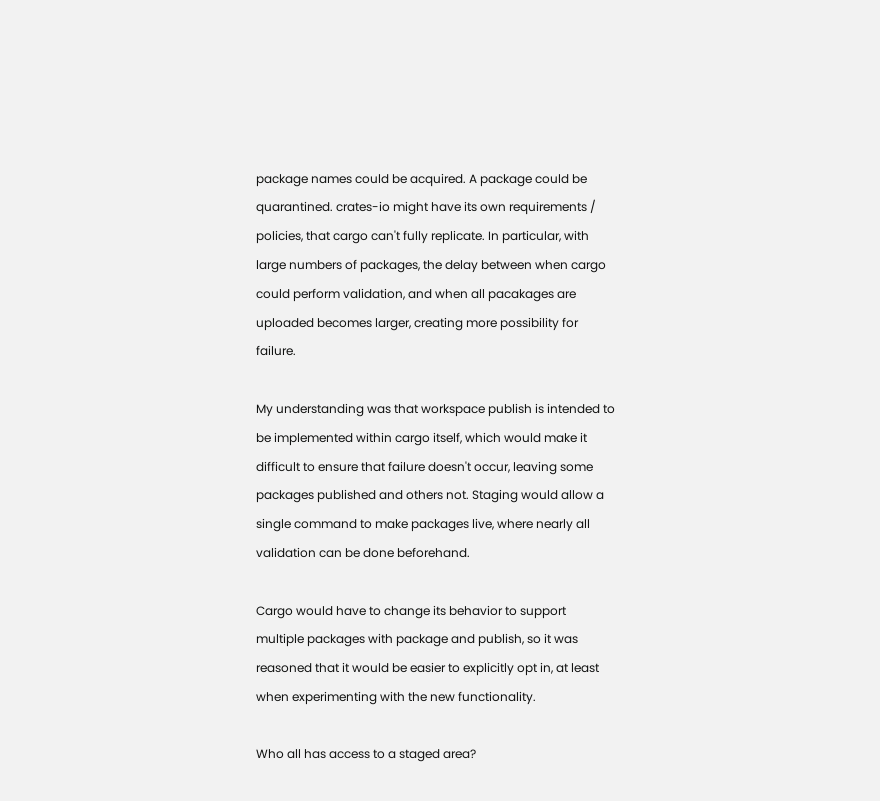package names could be acquired. A package could be quarantined. crates-io might have its own requirements / policies, that cargo can't fully replicate. In particular, with large numbers of packages, the delay between when cargo could perform validation, and when all pacakages are uploaded becomes larger, creating more possibility for failure.

My understanding was that workspace publish is intended to be implemented within cargo itself, which would make it difficult to ensure that failure doesn't occur, leaving some packages published and others not. Staging would allow a single command to make packages live, where nearly all validation can be done beforehand.

Cargo would have to change its behavior to support multiple packages with package and publish, so it was reasoned that it would be easier to explicitly opt in, at least when experimenting with the new functionality.

Who all has access to a staged area?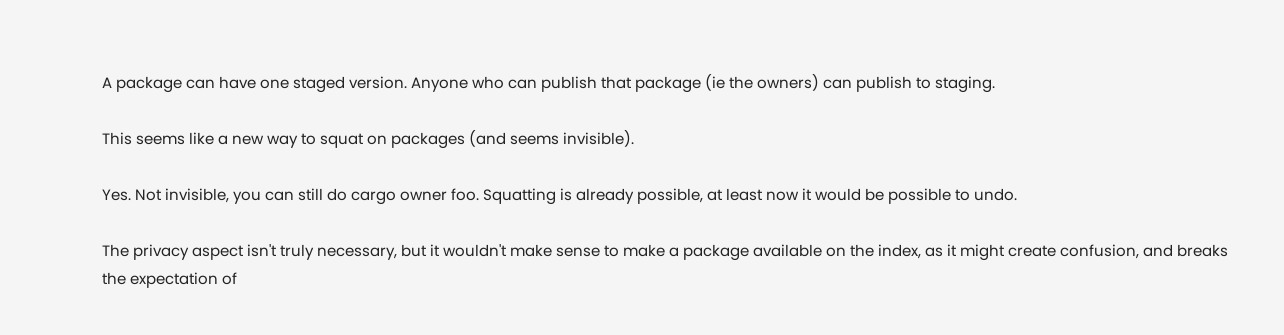A package can have one staged version. Anyone who can publish that package (ie the owners) can publish to staging.

This seems like a new way to squat on packages (and seems invisible).

Yes. Not invisible, you can still do cargo owner foo. Squatting is already possible, at least now it would be possible to undo.

The privacy aspect isn't truly necessary, but it wouldn't make sense to make a package available on the index, as it might create confusion, and breaks the expectation of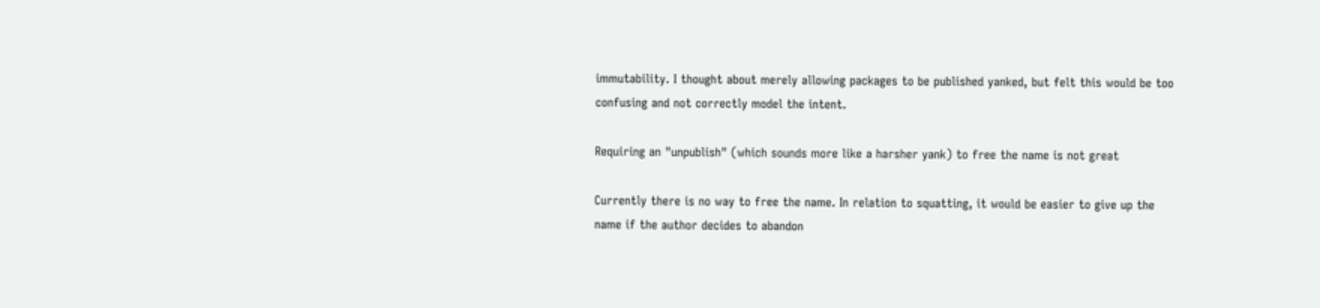immutability. I thought about merely allowing packages to be published yanked, but felt this would be too confusing and not correctly model the intent.

Requiring an "unpublish" (which sounds more like a harsher yank) to free the name is not great

Currently there is no way to free the name. In relation to squatting, it would be easier to give up the name if the author decides to abandon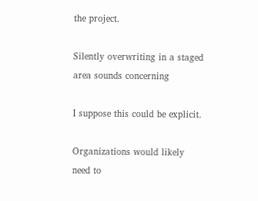the project.

Silently overwriting in a staged area sounds concerning

I suppose this could be explicit.

Organizations would likely need to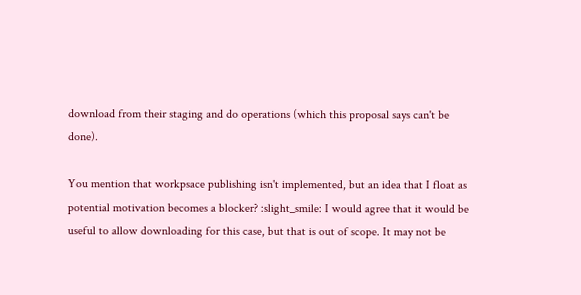download from their staging and do operations (which this proposal says can't be done).

You mention that workpsace publishing isn't implemented, but an idea that I float as potential motivation becomes a blocker? :slight_smile: I would agree that it would be useful to allow downloading for this case, but that is out of scope. It may not be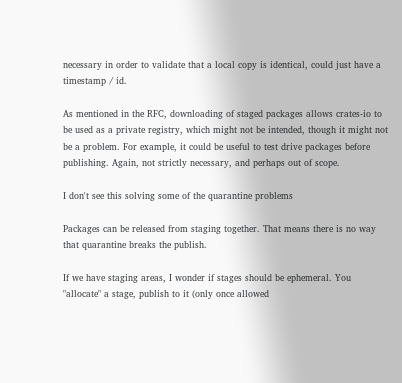necessary in order to validate that a local copy is identical, could just have a timestamp / id.

As mentioned in the RFC, downloading of staged packages allows crates-io to be used as a private registry, which might not be intended, though it might not be a problem. For example, it could be useful to test drive packages before publishing. Again, not strictly necessary, and perhaps out of scope.

I don't see this solving some of the quarantine problems

Packages can be released from staging together. That means there is no way that quarantine breaks the publish.

If we have staging areas, I wonder if stages should be ephemeral. You "allocate" a stage, publish to it (only once allowed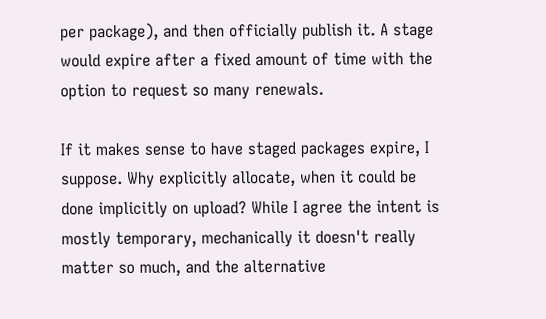per package), and then officially publish it. A stage would expire after a fixed amount of time with the option to request so many renewals.

If it makes sense to have staged packages expire, I suppose. Why explicitly allocate, when it could be done implicitly on upload? While I agree the intent is mostly temporary, mechanically it doesn't really matter so much, and the alternative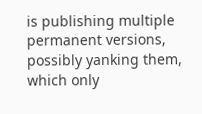is publishing multiple permanent versions, possibly yanking them, which only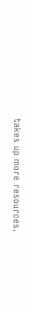takes up more resources.